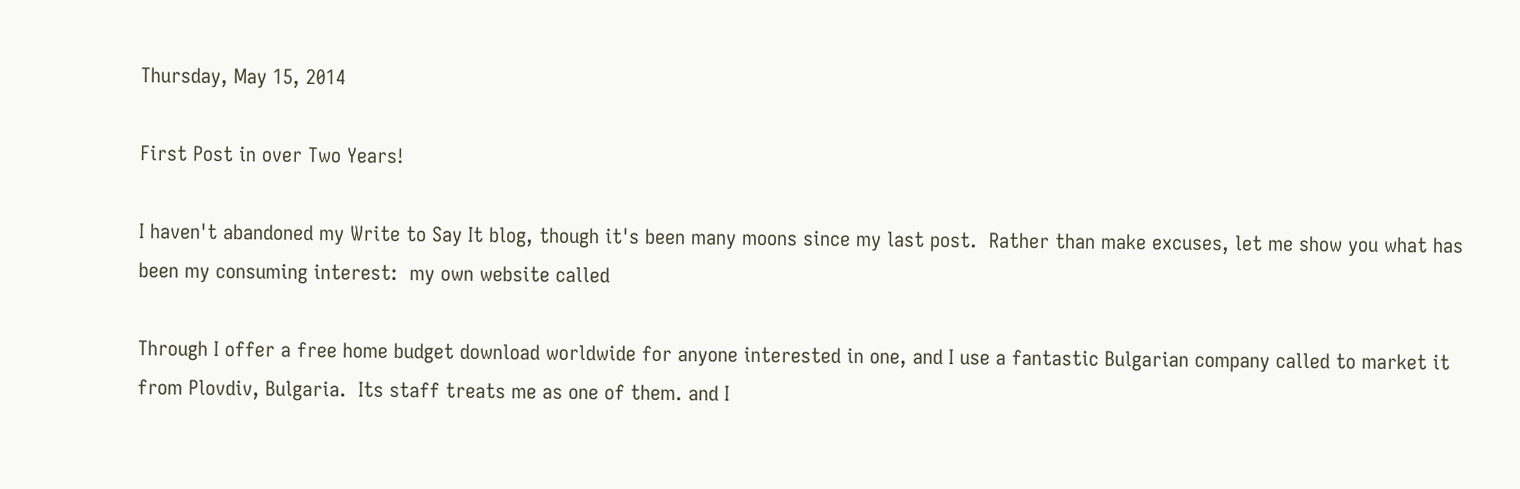Thursday, May 15, 2014

First Post in over Two Years!

I haven't abandoned my Write to Say It blog, though it's been many moons since my last post.  Rather than make excuses, let me show you what has been my consuming interest:  my own website called

Through I offer a free home budget download worldwide for anyone interested in one, and I use a fantastic Bulgarian company called to market it from Plovdiv, Bulgaria.  Its staff treats me as one of them. and I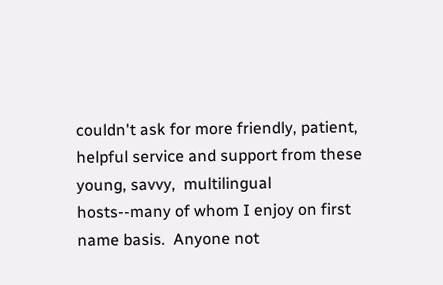couldn't ask for more friendly, patient, helpful service and support from these young, savvy,  multilingual hosts--many of whom I enjoy on first name basis.  Anyone not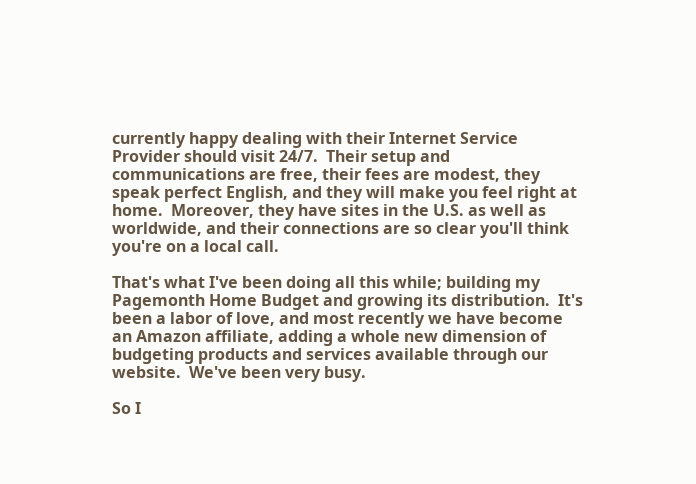currently happy dealing with their Internet Service Provider should visit 24/7.  Their setup and communications are free, their fees are modest, they speak perfect English, and they will make you feel right at home.  Moreover, they have sites in the U.S. as well as worldwide, and their connections are so clear you'll think you're on a local call.

That's what I've been doing all this while; building my Pagemonth Home Budget and growing its distribution.  It's been a labor of love, and most recently we have become an Amazon affiliate, adding a whole new dimension of budgeting products and services available through our website.  We've been very busy.

So I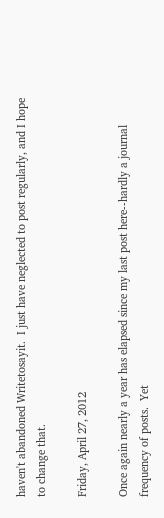haven't abandoned Writetosayit.  I just have neglected to post regularly, and I hope to change that.

Friday, April 27, 2012

Once again nearly a year has elapsed since my last post here--hardly a journal frequency of posts.  Yet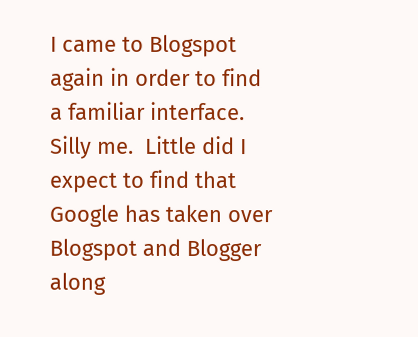I came to Blogspot again in order to find a familiar interface.  Silly me.  Little did I expect to find that Google has taken over Blogspot and Blogger along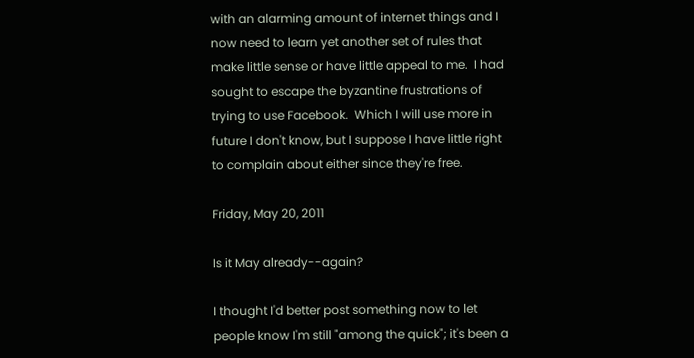with an alarming amount of internet things and I now need to learn yet another set of rules that make little sense or have little appeal to me.  I had sought to escape the byzantine frustrations of trying to use Facebook.  Which I will use more in future I don't know, but I suppose I have little right to complain about either since they're free.

Friday, May 20, 2011

Is it May already--again?

I thought I'd better post something now to let people know I'm still "among the quick"; it's been a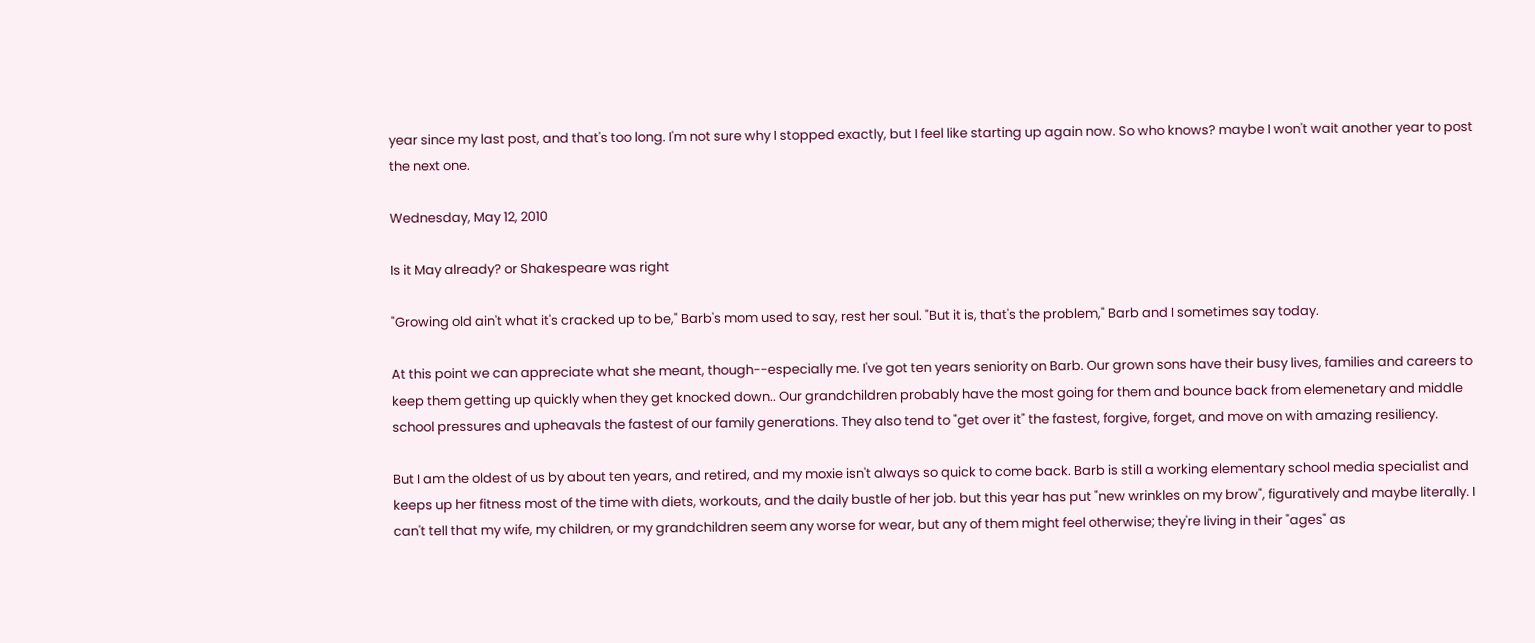year since my last post, and that's too long. I'm not sure why I stopped exactly, but I feel like starting up again now. So who knows? maybe I won't wait another year to post the next one.

Wednesday, May 12, 2010

Is it May already? or Shakespeare was right

"Growing old ain't what it's cracked up to be," Barb's mom used to say, rest her soul. "But it is, that's the problem," Barb and I sometimes say today.

At this point we can appreciate what she meant, though--especially me. I've got ten years seniority on Barb. Our grown sons have their busy lives, families and careers to keep them getting up quickly when they get knocked down.. Our grandchildren probably have the most going for them and bounce back from elemenetary and middle school pressures and upheavals the fastest of our family generations. They also tend to "get over it" the fastest, forgive, forget, and move on with amazing resiliency.

But I am the oldest of us by about ten years, and retired, and my moxie isn't always so quick to come back. Barb is still a working elementary school media specialist and keeps up her fitness most of the time with diets, workouts, and the daily bustle of her job. but this year has put "new wrinkles on my brow", figuratively and maybe literally. I can't tell that my wife, my children, or my grandchildren seem any worse for wear, but any of them might feel otherwise; they're living in their "ages" as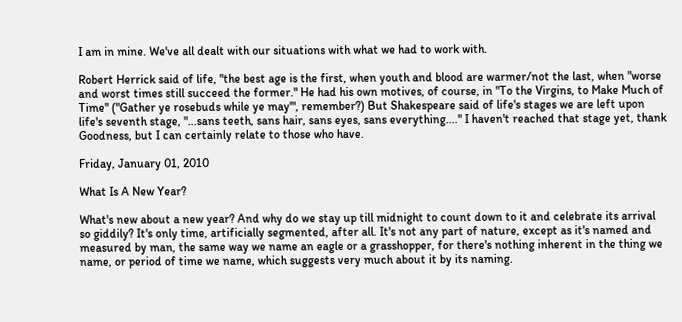I am in mine. We've all dealt with our situations with what we had to work with.

Robert Herrick said of life, "the best age is the first, when youth and blood are warmer/not the last, when "worse and worst times still succeed the former." He had his own motives, of course, in "To the Virgins, to Make Much of Time" ("Gather ye rosebuds while ye may'", remember?) But Shakespeare said of life's stages we are left upon life's seventh stage, "...sans teeth, sans hair, sans eyes, sans everything...." I haven't reached that stage yet, thank Goodness, but I can certainly relate to those who have.

Friday, January 01, 2010

What Is A New Year?

What's new about a new year? And why do we stay up till midnight to count down to it and celebrate its arrival so giddily? It's only time, artificially segmented, after all. It's not any part of nature, except as it's named and measured by man, the same way we name an eagle or a grasshopper, for there's nothing inherent in the thing we name, or period of time we name, which suggests very much about it by its naming.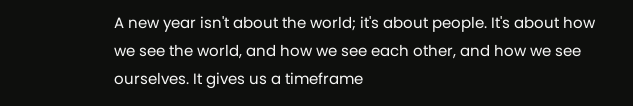A new year isn't about the world; it's about people. It's about how we see the world, and how we see each other, and how we see ourselves. It gives us a timeframe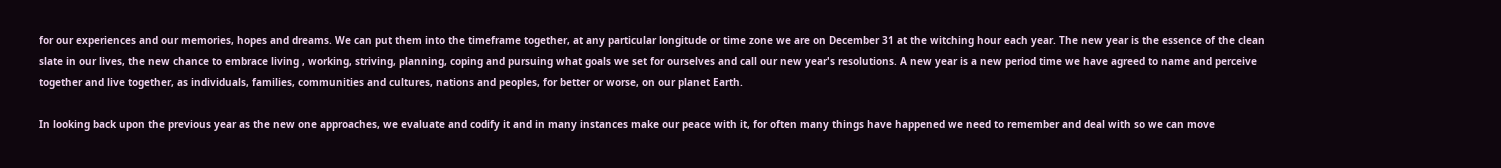for our experiences and our memories, hopes and dreams. We can put them into the timeframe together, at any particular longitude or time zone we are on December 31 at the witching hour each year. The new year is the essence of the clean slate in our lives, the new chance to embrace living , working, striving, planning, coping and pursuing what goals we set for ourselves and call our new year's resolutions. A new year is a new period time we have agreed to name and perceive together and live together, as individuals, families, communities and cultures, nations and peoples, for better or worse, on our planet Earth.

In looking back upon the previous year as the new one approaches, we evaluate and codify it and in many instances make our peace with it, for often many things have happened we need to remember and deal with so we can move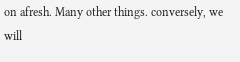on afresh. Many other things. conversely, we will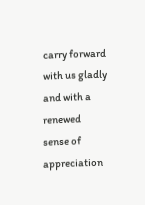carry forward with us gladly and with a renewed sense of appreciation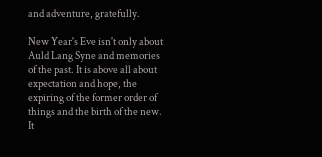and adventure, gratefully.

New Year's Eve isn't only about Auld Lang Syne and memories of the past. It is above all about expectation and hope, the expiring of the former order of things and the birth of the new. It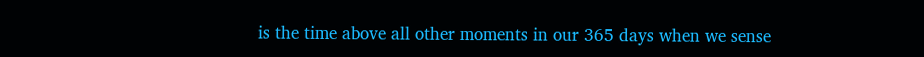is the time above all other moments in our 365 days when we sense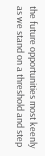the future opportunities most keenly as we stand on a threshold and step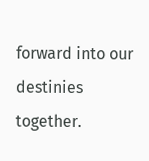forward into our destinies together.